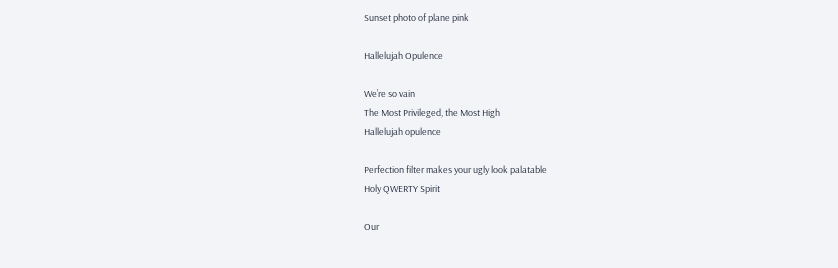Sunset photo of plane pink

Hallelujah Opulence

We’re so vain
The Most Privileged, the Most High
Hallelujah opulence

Perfection filter makes your ugly look palatable
Holy QWERTY Spirit

Our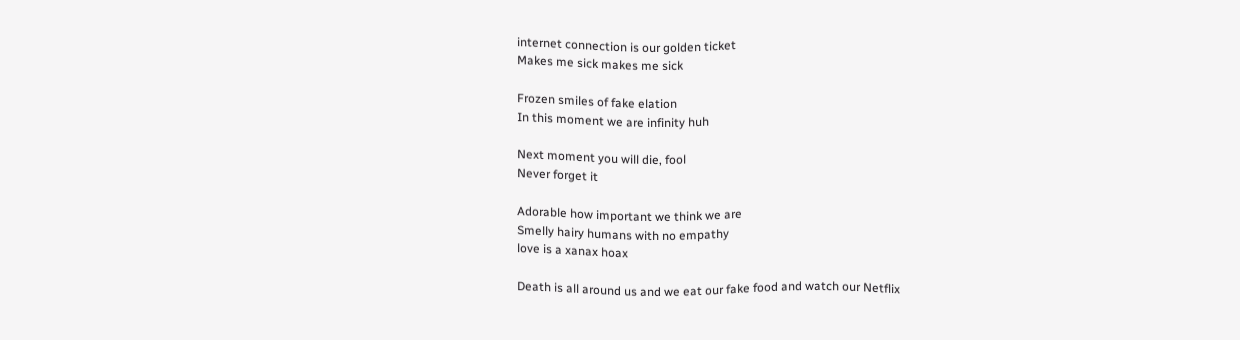internet connection is our golden ticket
Makes me sick makes me sick

Frozen smiles of fake elation
In this moment we are infinity huh

Next moment you will die, fool
Never forget it

Adorable how important we think we are
Smelly hairy humans with no empathy
love is a xanax hoax

Death is all around us and we eat our fake food and watch our Netflix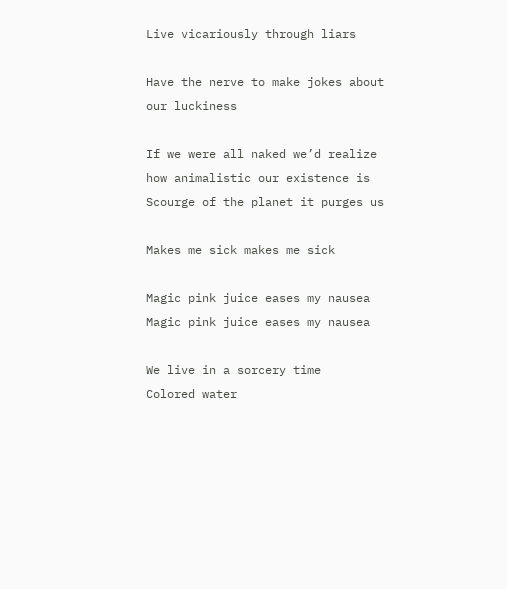Live vicariously through liars

Have the nerve to make jokes about our luckiness

If we were all naked we’d realize how animalistic our existence is
Scourge of the planet it purges us

Makes me sick makes me sick

Magic pink juice eases my nausea
Magic pink juice eases my nausea

We live in a sorcery time
Colored water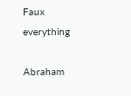Faux everything

Abraham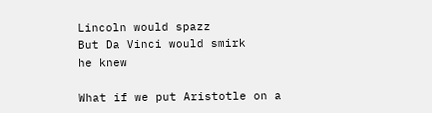Lincoln would spazz
But Da Vinci would smirk
he knew

What if we put Aristotle on a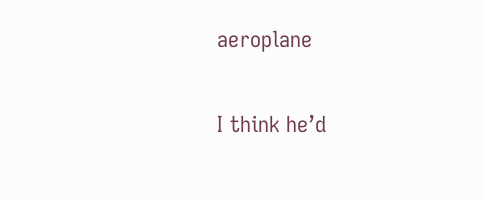aeroplane

I think he’d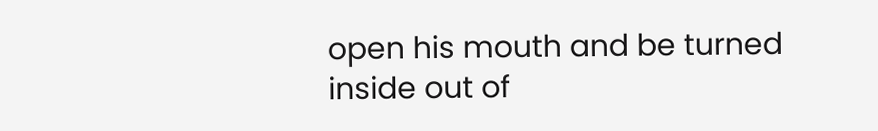open his mouth and be turned inside out of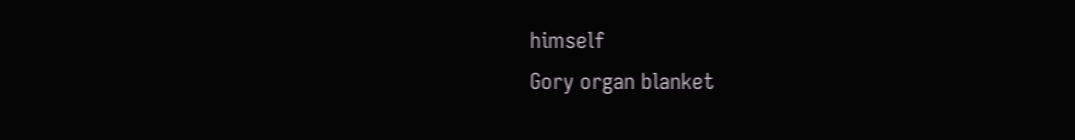himself
Gory organ blanket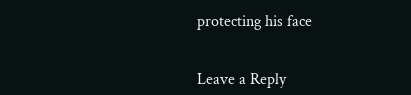protecting his face


Leave a Reply